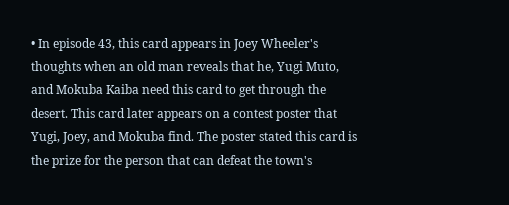• In episode 43, this card appears in Joey Wheeler's thoughts when an old man reveals that he, Yugi Muto, and Mokuba Kaiba need this card to get through the desert. This card later appears on a contest poster that Yugi, Joey, and Mokuba find. The poster stated this card is the prize for the person that can defeat the town's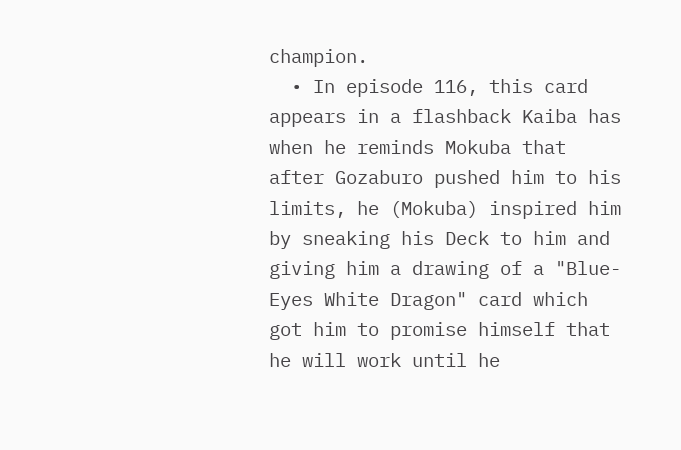champion.
  • In episode 116, this card appears in a flashback Kaiba has when he reminds Mokuba that after Gozaburo pushed him to his limits, he (Mokuba) inspired him by sneaking his Deck to him and giving him a drawing of a "Blue-Eyes White Dragon" card which got him to promise himself that he will work until he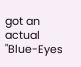got an actual "Blue-Eyes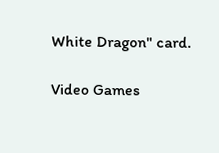White Dragon" card.

Video Games